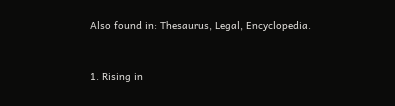Also found in: Thesaurus, Legal, Encyclopedia.


1. Rising in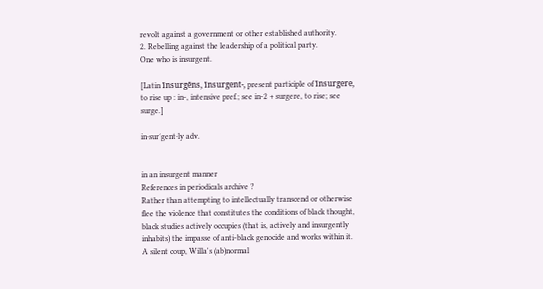revolt against a government or other established authority.
2. Rebelling against the leadership of a political party.
One who is insurgent.

[Latin īnsurgēns, īnsurgent-, present participle of īnsurgere, to rise up : in-, intensive pref.; see in-2 + surgere, to rise; see surge.]

in·sur′gent·ly adv.


in an insurgent manner
References in periodicals archive ?
Rather than attempting to intellectually transcend or otherwise flee the violence that constitutes the conditions of black thought, black studies actively occupies (that is, actively and insurgently inhabits) the impasse of anti-black genocide and works within it.
A silent coup, Willa's (ab)normal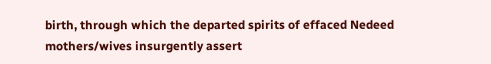birth, through which the departed spirits of effaced Nedeed mothers/wives insurgently assert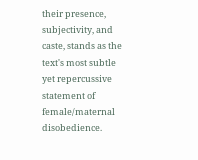their presence, subjectivity, and caste, stands as the text's most subtle yet repercussive statement of female/maternal disobedience.